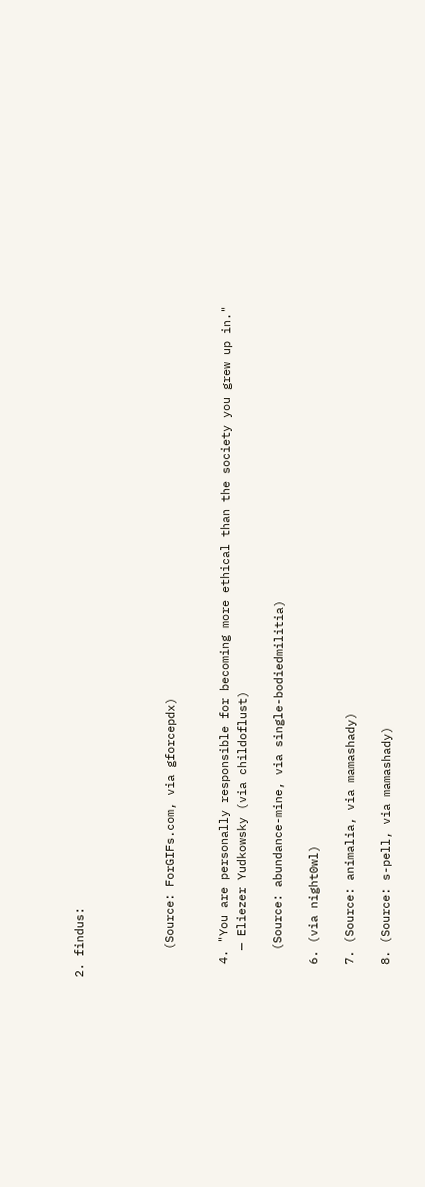2. findus:




    (Source: ForGIFs.com, via gforcepdx)


  4. "You are personally responsible for becoming more ethical than the society you grew up in."
    — Eliezer Yudkowsky (via childoflust)

    (Source: abundance-mine, via single-bodiedmilitia)

  6. (via night0wl)

  7. (Source: animalia, via mamashady)

  8. (Source: s-pell, via mamashady)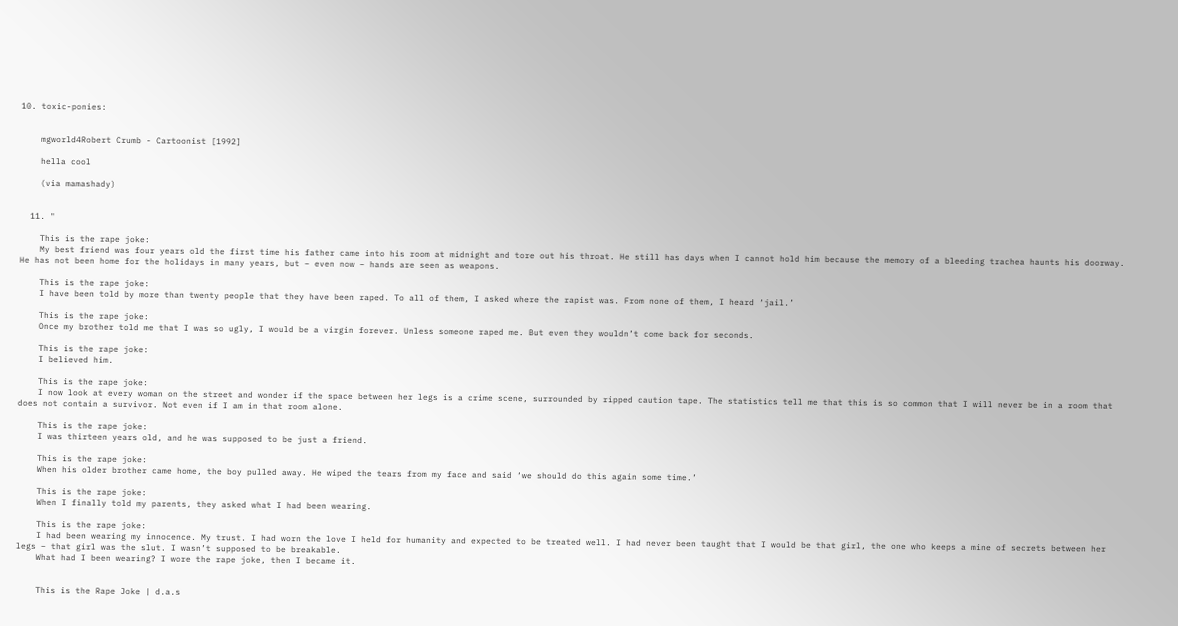10. toxic-ponies:


    mgworld4Robert Crumb - Cartoonist [1992]

    hella cool

    (via mamashady)


  11. "

    This is the rape joke:
    My best friend was four years old the first time his father came into his room at midnight and tore out his throat. He still has days when I cannot hold him because the memory of a bleeding trachea haunts his doorway. He has not been home for the holidays in many years, but – even now – hands are seen as weapons.

    This is the rape joke:
    I have been told by more than twenty people that they have been raped. To all of them, I asked where the rapist was. From none of them, I heard ‘jail.’

    This is the rape joke:
    Once my brother told me that I was so ugly, I would be a virgin forever. Unless someone raped me. But even they wouldn’t come back for seconds.

    This is the rape joke:
    I believed him.

    This is the rape joke:
    I now look at every woman on the street and wonder if the space between her legs is a crime scene, surrounded by ripped caution tape. The statistics tell me that this is so common that I will never be in a room that does not contain a survivor. Not even if I am in that room alone.

    This is the rape joke:
    I was thirteen years old, and he was supposed to be just a friend.

    This is the rape joke:
    When his older brother came home, the boy pulled away. He wiped the tears from my face and said ‘we should do this again some time.’

    This is the rape joke:
    When I finally told my parents, they asked what I had been wearing.

    This is the rape joke:
    I had been wearing my innocence. My trust. I had worn the love I held for humanity and expected to be treated well. I had never been taught that I would be that girl, the one who keeps a mine of secrets between her legs – that girl was the slut. I wasn’t supposed to be breakable.
    What had I been wearing? I wore the rape joke, then I became it.


    This is the Rape Joke | d.a.s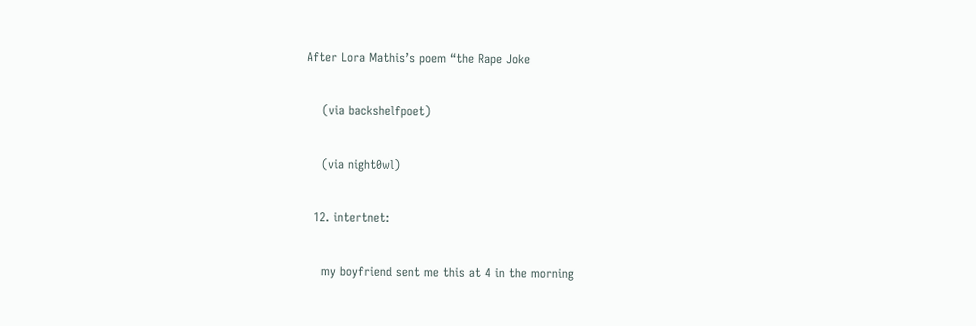After Lora Mathis’s poem “the Rape Joke

    (via backshelfpoet)

    (via night0wl)

  12. intertnet:

    my boyfriend sent me this at 4 in the morning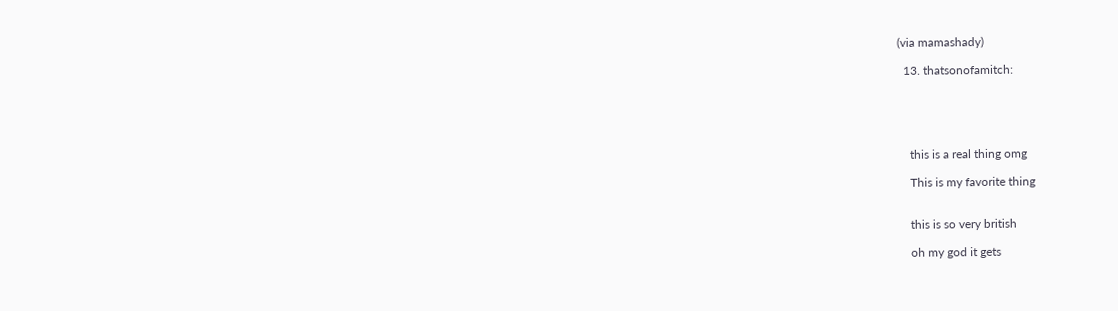(via mamashady)

  13. thatsonofamitch:





    this is a real thing omg

    This is my favorite thing


    this is so very british

    oh my god it gets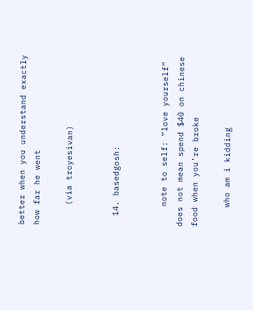better when you understand exactly how far he went

    (via troyesivan)


  14. basedgosh:


    note to self: “love yourself” does not mean spend $40 on chinese food when you’re broke

    who am i kidding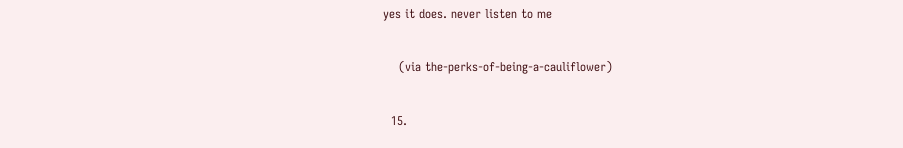yes it does. never listen to me

    (via the-perks-of-being-a-cauliflower)

  15.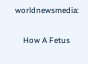worldnewsmedia:

    How A Fetus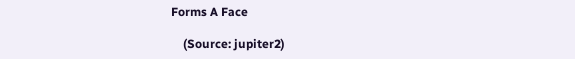Forms A Face

    (Source: jupiter2)